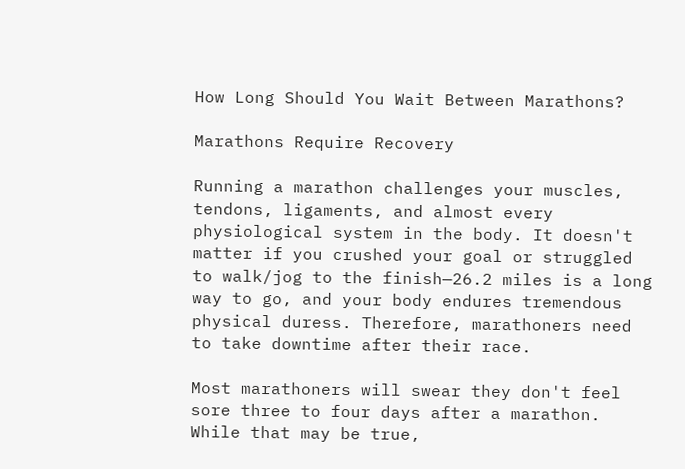How Long Should You Wait Between Marathons?

Marathons Require Recovery

Running a marathon challenges your muscles, tendons, ligaments, and almost every physiological system in the body. It doesn't matter if you crushed your goal or struggled to walk/jog to the finish—26.2 miles is a long way to go, and your body endures tremendous physical duress. Therefore, marathoners need to take downtime after their race.

Most marathoners will swear they don't feel sore three to four days after a marathon. While that may be true,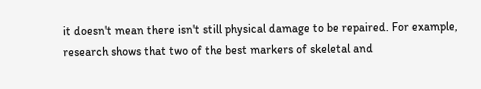it doesn't mean there isn't still physical damage to be repaired. For example, research shows that two of the best markers of skeletal and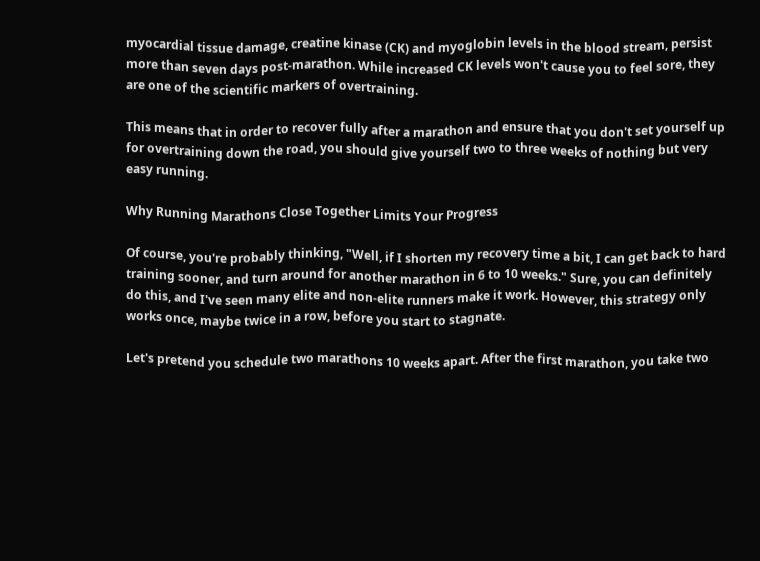myocardial tissue damage, creatine kinase (CK) and myoglobin levels in the blood stream, persist more than seven days post-marathon. While increased CK levels won't cause you to feel sore, they are one of the scientific markers of overtraining.

This means that in order to recover fully after a marathon and ensure that you don't set yourself up for overtraining down the road, you should give yourself two to three weeks of nothing but very easy running.

Why Running Marathons Close Together Limits Your Progress

Of course, you're probably thinking, "Well, if I shorten my recovery time a bit, I can get back to hard training sooner, and turn around for another marathon in 6 to 10 weeks." Sure, you can definitely do this, and I've seen many elite and non-elite runners make it work. However, this strategy only works once, maybe twice in a row, before you start to stagnate.

Let's pretend you schedule two marathons 10 weeks apart. After the first marathon, you take two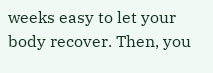weeks easy to let your body recover. Then, you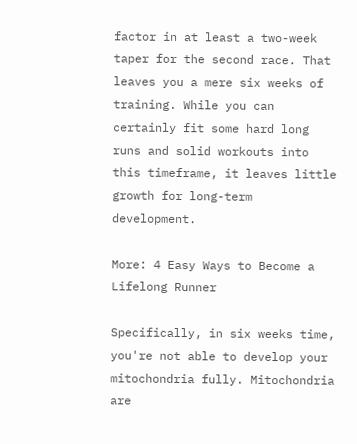factor in at least a two-week taper for the second race. That leaves you a mere six weeks of training. While you can certainly fit some hard long runs and solid workouts into this timeframe, it leaves little growth for long-term development.

More: 4 Easy Ways to Become a Lifelong Runner

Specifically, in six weeks time, you're not able to develop your mitochondria fully. Mitochondria are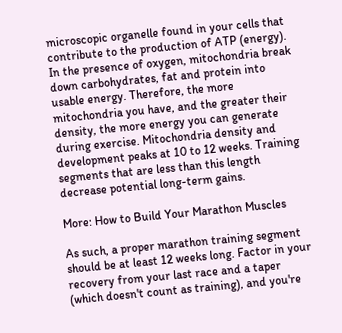microscopic organelle found in your cells that contribute to the production of ATP (energy). In the presence of oxygen, mitochondria break down carbohydrates, fat and protein into usable energy. Therefore, the more mitochondria you have, and the greater their density, the more energy you can generate during exercise. Mitochondria density and development peaks at 10 to 12 weeks. Training segments that are less than this length decrease potential long-term gains.

More: How to Build Your Marathon Muscles

As such, a proper marathon training segment should be at least 12 weeks long. Factor in your recovery from your last race and a taper (which doesn't count as training), and you're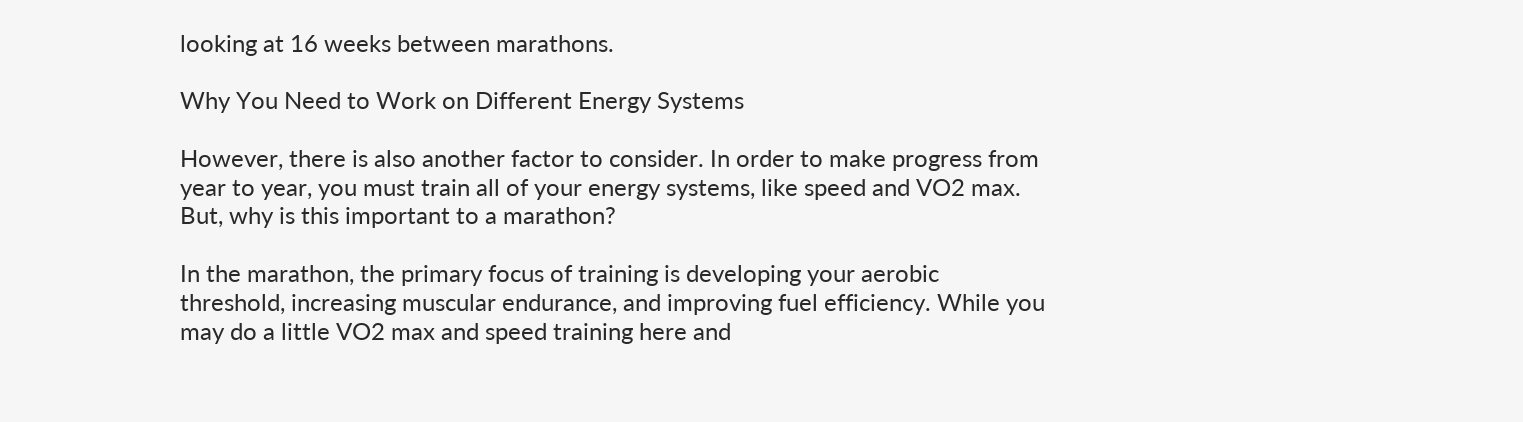looking at 16 weeks between marathons.

Why You Need to Work on Different Energy Systems

However, there is also another factor to consider. In order to make progress from year to year, you must train all of your energy systems, like speed and VO2 max. But, why is this important to a marathon?

In the marathon, the primary focus of training is developing your aerobic threshold, increasing muscular endurance, and improving fuel efficiency. While you may do a little VO2 max and speed training here and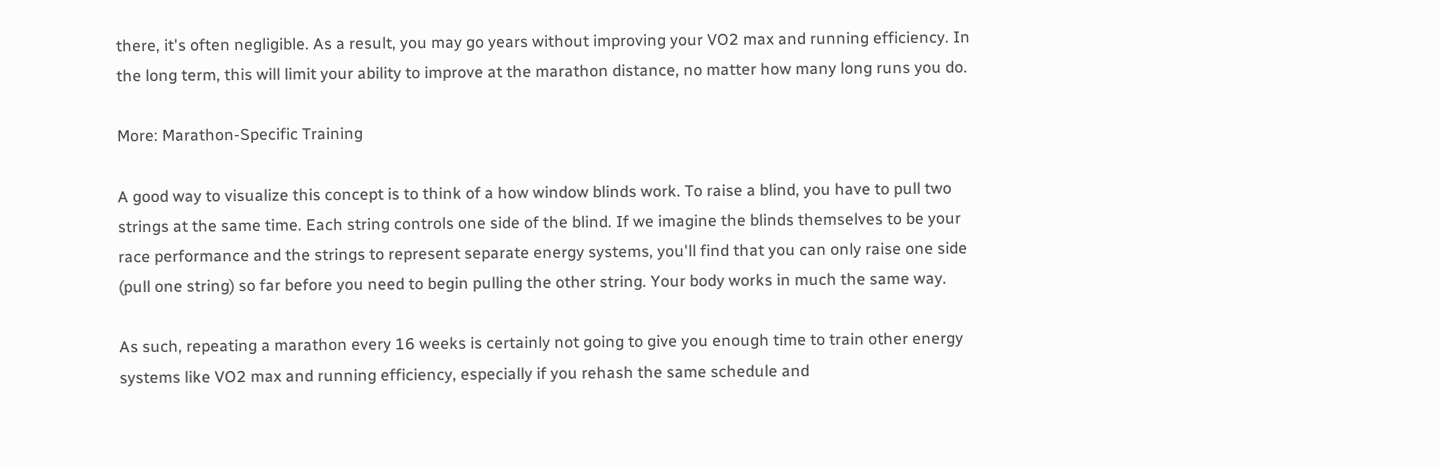there, it's often negligible. As a result, you may go years without improving your VO2 max and running efficiency. In the long term, this will limit your ability to improve at the marathon distance, no matter how many long runs you do.

More: Marathon-Specific Training

A good way to visualize this concept is to think of a how window blinds work. To raise a blind, you have to pull two strings at the same time. Each string controls one side of the blind. If we imagine the blinds themselves to be your race performance and the strings to represent separate energy systems, you'll find that you can only raise one side (pull one string) so far before you need to begin pulling the other string. Your body works in much the same way.

As such, repeating a marathon every 16 weeks is certainly not going to give you enough time to train other energy systems like VO2 max and running efficiency, especially if you rehash the same schedule and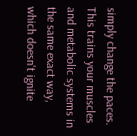simply change the paces. This trains your muscles and metabolic systems in the same exact way, which doesn't ignite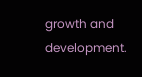growth and development.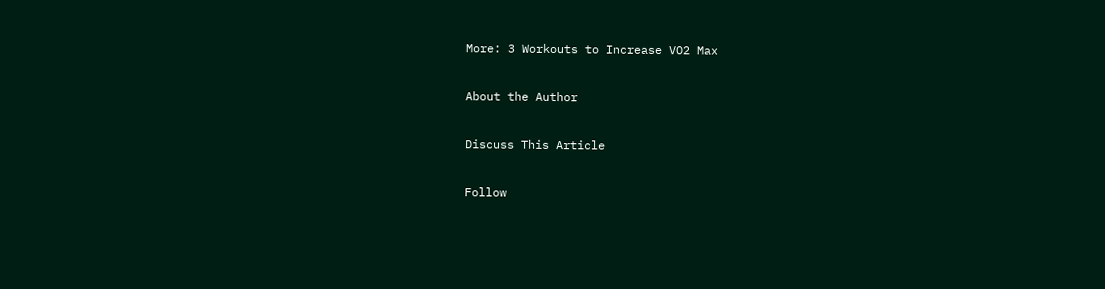More: 3 Workouts to Increase VO2 Max

About the Author

Discuss This Article

Follow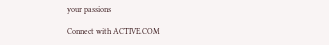your passions

Connect with ACTIVE.COM